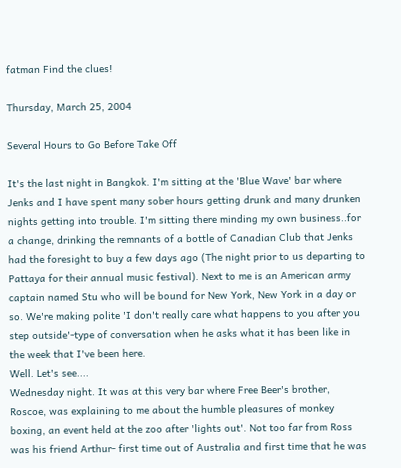fatman Find the clues!

Thursday, March 25, 2004

Several Hours to Go Before Take Off

It's the last night in Bangkok. I'm sitting at the 'Blue Wave' bar where Jenks and I have spent many sober hours getting drunk and many drunken nights getting into trouble. I'm sitting there minding my own business..for a change, drinking the remnants of a bottle of Canadian Club that Jenks had the foresight to buy a few days ago (The night prior to us departing to Pattaya for their annual music festival). Next to me is an American army captain named Stu who will be bound for New York, New York in a day or so. We're making polite 'I don't really care what happens to you after you step outside'-type of conversation when he asks what it has been like in the week that I've been here.
Well. Let's see....
Wednesday night. It was at this very bar where Free Beer's brother, Roscoe, was explaining to me about the humble pleasures of monkey boxing, an event held at the zoo after 'lights out'. Not too far from Ross was his friend Arthur- first time out of Australia and first time that he was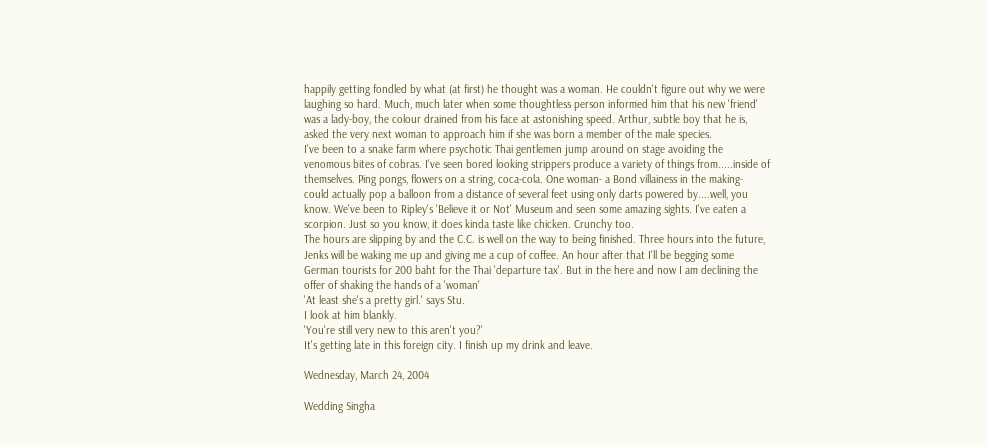happily getting fondled by what (at first) he thought was a woman. He couldn't figure out why we were laughing so hard. Much, much later when some thoughtless person informed him that his new 'friend' was a lady-boy, the colour drained from his face at astonishing speed. Arthur, subtle boy that he is, asked the very next woman to approach him if she was born a member of the male species.
I've been to a snake farm where psychotic Thai gentlemen jump around on stage avoiding the venomous bites of cobras. I've seen bored looking strippers produce a variety of things from.....inside of themselves. Ping pongs, flowers on a string, coca-cola. One woman- a Bond villainess in the making- could actually pop a balloon from a distance of several feet using only darts powered by....well, you know. We've been to Ripley's 'Believe it or Not' Museum and seen some amazing sights. I've eaten a scorpion. Just so you know, it does kinda taste like chicken. Crunchy too.
The hours are slipping by and the C.C. is well on the way to being finished. Three hours into the future, Jenks will be waking me up and giving me a cup of coffee. An hour after that I'll be begging some German tourists for 200 baht for the Thai 'departure tax'. But in the here and now I am declining the offer of shaking the hands of a 'woman'
'At least she's a pretty girl.' says Stu.
I look at him blankly.
'You're still very new to this aren't you?'
It's getting late in this foreign city. I finish up my drink and leave.

Wednesday, March 24, 2004

Wedding Singha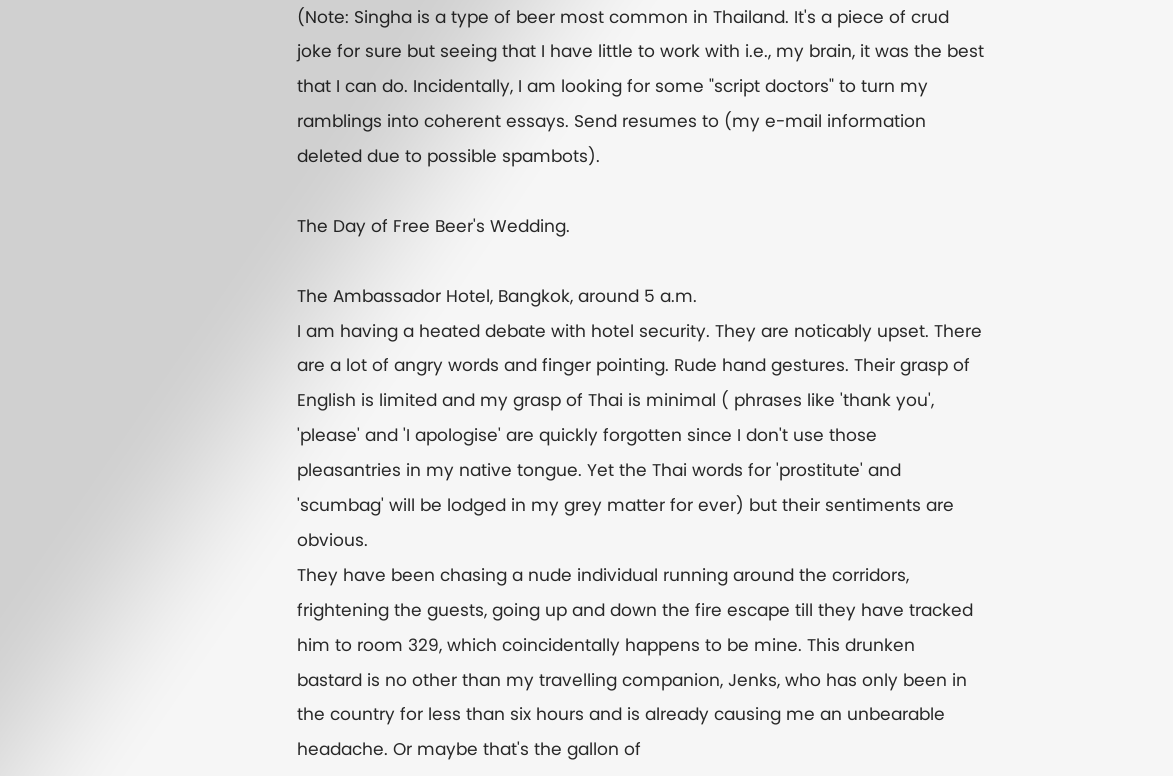(Note: Singha is a type of beer most common in Thailand. It's a piece of crud joke for sure but seeing that I have little to work with i.e., my brain, it was the best that I can do. Incidentally, I am looking for some "script doctors" to turn my ramblings into coherent essays. Send resumes to (my e-mail information deleted due to possible spambots).

The Day of Free Beer's Wedding.

The Ambassador Hotel, Bangkok, around 5 a.m.
I am having a heated debate with hotel security. They are noticably upset. There are a lot of angry words and finger pointing. Rude hand gestures. Their grasp of English is limited and my grasp of Thai is minimal ( phrases like 'thank you', 'please' and 'I apologise' are quickly forgotten since I don't use those pleasantries in my native tongue. Yet the Thai words for 'prostitute' and 'scumbag' will be lodged in my grey matter for ever) but their sentiments are obvious.
They have been chasing a nude individual running around the corridors, frightening the guests, going up and down the fire escape till they have tracked him to room 329, which coincidentally happens to be mine. This drunken bastard is no other than my travelling companion, Jenks, who has only been in the country for less than six hours and is already causing me an unbearable headache. Or maybe that's the gallon of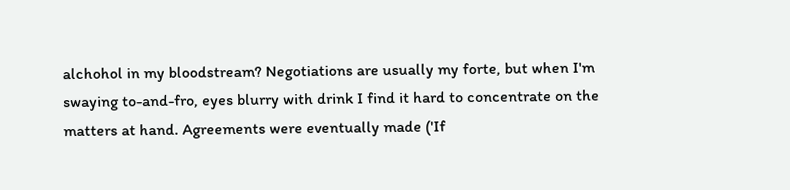alchohol in my bloodstream? Negotiations are usually my forte, but when I'm swaying to-and-fro, eyes blurry with drink I find it hard to concentrate on the matters at hand. Agreements were eventually made ('If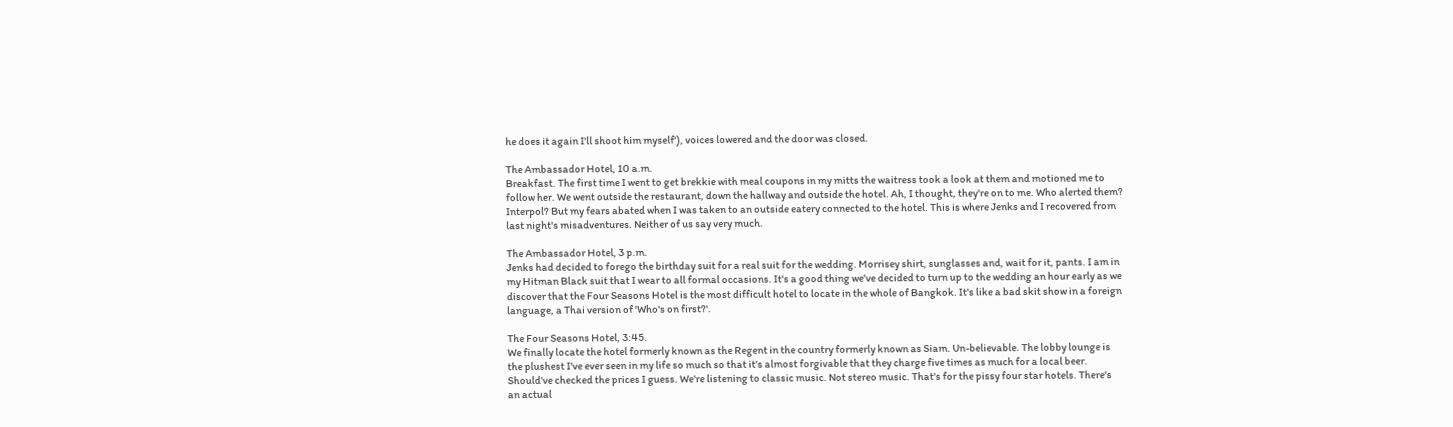he does it again I'll shoot him myself'), voices lowered and the door was closed.

The Ambassador Hotel, 10 a.m.
Breakfast. The first time I went to get brekkie with meal coupons in my mitts the waitress took a look at them and motioned me to follow her. We went outside the restaurant, down the hallway and outside the hotel. Ah, I thought, they're on to me. Who alerted them? Interpol? But my fears abated when I was taken to an outside eatery connected to the hotel. This is where Jenks and I recovered from last night's misadventures. Neither of us say very much.

The Ambassador Hotel, 3 p.m.
Jenks had decided to forego the birthday suit for a real suit for the wedding. Morrisey shirt, sunglasses and, wait for it, pants. I am in my Hitman Black suit that I wear to all formal occasions. It's a good thing we've decided to turn up to the wedding an hour early as we discover that the Four Seasons Hotel is the most difficult hotel to locate in the whole of Bangkok. It's like a bad skit show in a foreign language, a Thai version of 'Who's on first?'.

The Four Seasons Hotel, 3:45.
We finally locate the hotel formerly known as the Regent in the country formerly known as Siam. Un-believable. The lobby lounge is the plushest I've ever seen in my life so much so that it's almost forgivable that they charge five times as much for a local beer. Should've checked the prices I guess. We're listening to classic music. Not stereo music. That's for the pissy four star hotels. There's an actual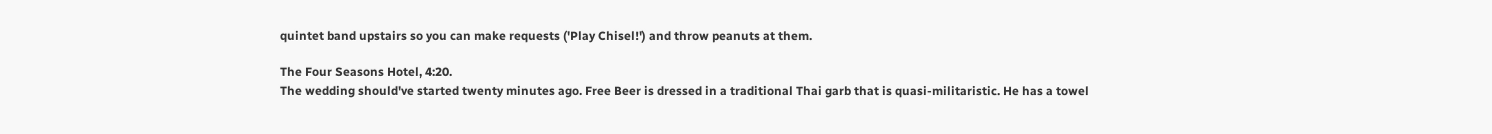quintet band upstairs so you can make requests ('Play Chisel!') and throw peanuts at them.

The Four Seasons Hotel, 4:20.
The wedding should've started twenty minutes ago. Free Beer is dressed in a traditional Thai garb that is quasi-militaristic. He has a towel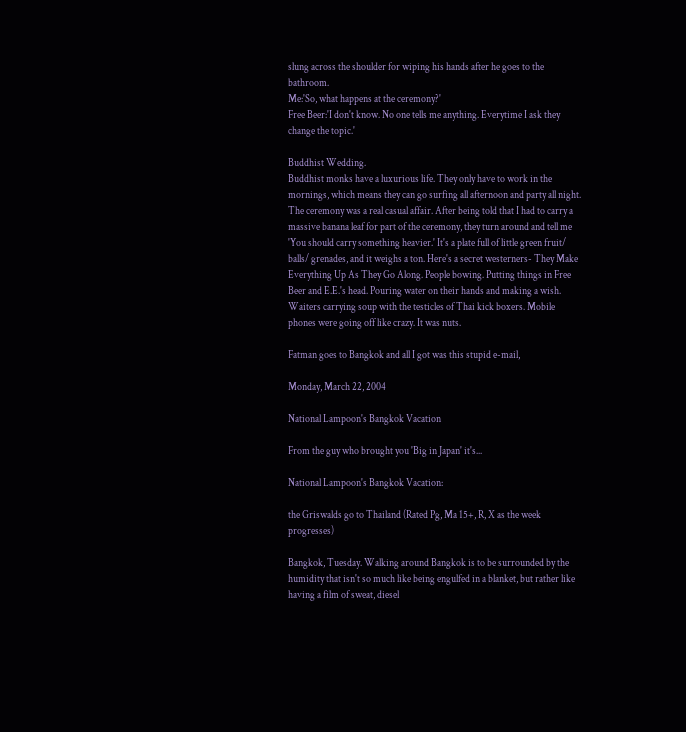slung across the shoulder for wiping his hands after he goes to the bathroom.
Me:'So, what happens at the ceremony?'
Free Beer:'I don't know. No one tells me anything. Everytime I ask they change the topic.'

Buddhist Wedding.
Buddhist monks have a luxurious life. They only have to work in the mornings, which means they can go surfing all afternoon and party all night. The ceremony was a real casual affair. After being told that I had to carry a massive banana leaf for part of the ceremony, they turn around and tell me 'You should carry something heavier.' It's a plate full of little green fruit/ balls/ grenades, and it weighs a ton. Here's a secret westerners- They Make Everything Up As They Go Along. People bowing. Putting things in Free Beer and E.E.'s head. Pouring water on their hands and making a wish. Waiters carrying soup with the testicles of Thai kick boxers. Mobile phones were going off like crazy. It was nuts.

Fatman goes to Bangkok and all I got was this stupid e-mail,

Monday, March 22, 2004

National Lampoon's Bangkok Vacation

From the guy who brought you 'Big in Japan' it's...

National Lampoon's Bangkok Vacation:

the Griswalds go to Thailand (Rated Pg, Ma 15+, R, X as the week progresses)

Bangkok, Tuesday. Walking around Bangkok is to be surrounded by the humidity that isn't so much like being engulfed in a blanket, but rather like having a film of sweat, diesel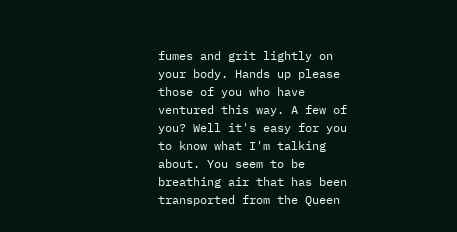fumes and grit lightly on your body. Hands up please those of you who have ventured this way. A few of you? Well it's easy for you to know what I'm talking about. You seem to be breathing air that has been transported from the Queen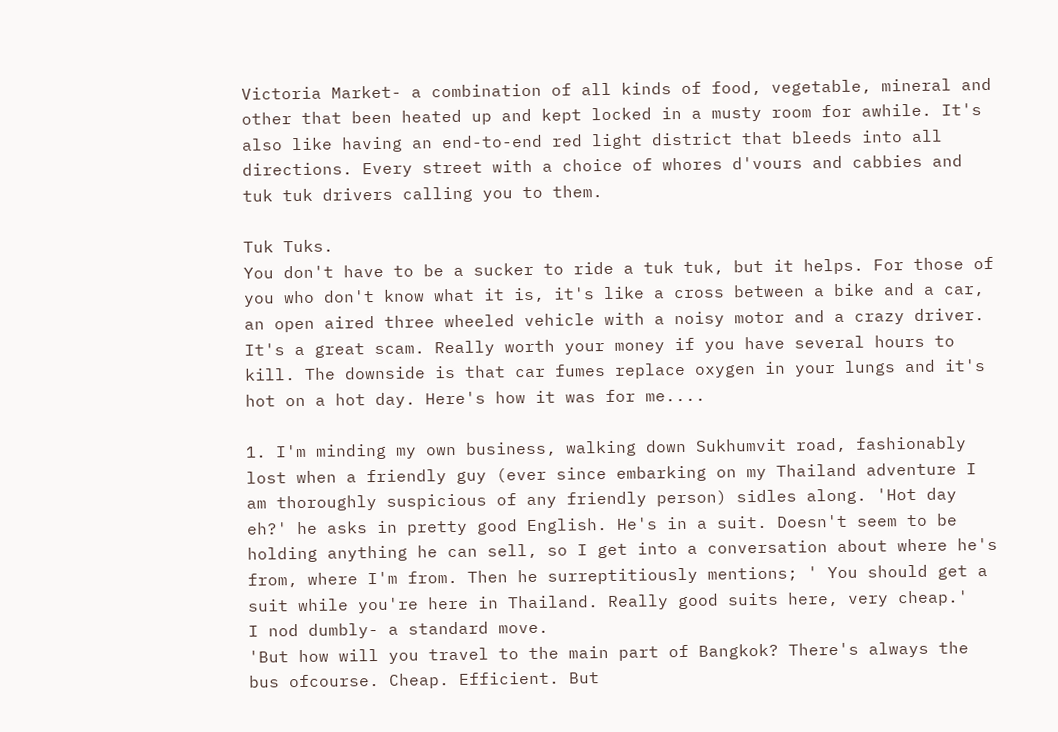Victoria Market- a combination of all kinds of food, vegetable, mineral and other that been heated up and kept locked in a musty room for awhile. It's also like having an end-to-end red light district that bleeds into all directions. Every street with a choice of whores d'vours and cabbies and tuk tuk drivers calling you to them.

Tuk Tuks.
You don't have to be a sucker to ride a tuk tuk, but it helps. For those of you who don't know what it is, it's like a cross between a bike and a car, an open aired three wheeled vehicle with a noisy motor and a crazy driver. It's a great scam. Really worth your money if you have several hours to kill. The downside is that car fumes replace oxygen in your lungs and it's hot on a hot day. Here's how it was for me....

1. I'm minding my own business, walking down Sukhumvit road, fashionably lost when a friendly guy (ever since embarking on my Thailand adventure I am thoroughly suspicious of any friendly person) sidles along. 'Hot day eh?' he asks in pretty good English. He's in a suit. Doesn't seem to be holding anything he can sell, so I get into a conversation about where he's from, where I'm from. Then he surreptitiously mentions; ' You should get a suit while you're here in Thailand. Really good suits here, very cheap.'
I nod dumbly- a standard move.
'But how will you travel to the main part of Bangkok? There's always the bus ofcourse. Cheap. Efficient. But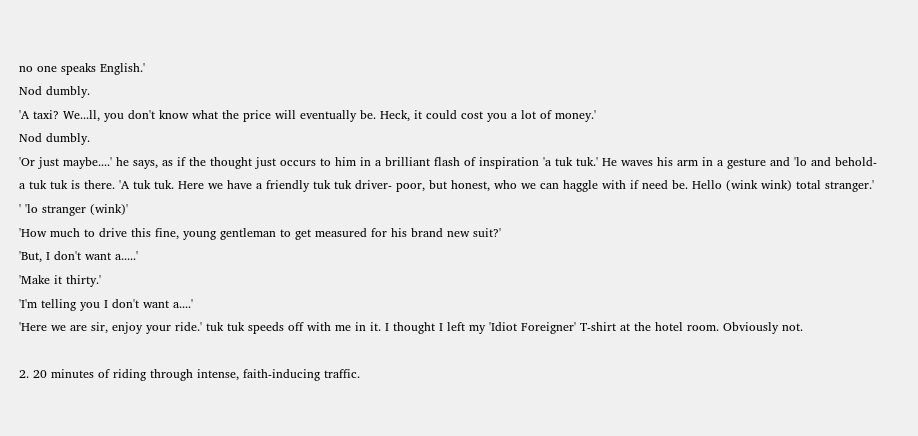no one speaks English.'
Nod dumbly.
'A taxi? We...ll, you don't know what the price will eventually be. Heck, it could cost you a lot of money.'
Nod dumbly.
'Or just maybe....' he says, as if the thought just occurs to him in a brilliant flash of inspiration 'a tuk tuk.' He waves his arm in a gesture and 'lo and behold- a tuk tuk is there. 'A tuk tuk. Here we have a friendly tuk tuk driver- poor, but honest, who we can haggle with if need be. Hello (wink wink) total stranger.'
' 'lo stranger (wink)'
'How much to drive this fine, young gentleman to get measured for his brand new suit?'
'But, I don't want a.....'
'Make it thirty.'
'I'm telling you I don't want a....'
'Here we are sir, enjoy your ride.' tuk tuk speeds off with me in it. I thought I left my 'Idiot Foreigner' T-shirt at the hotel room. Obviously not.

2. 20 minutes of riding through intense, faith-inducing traffic.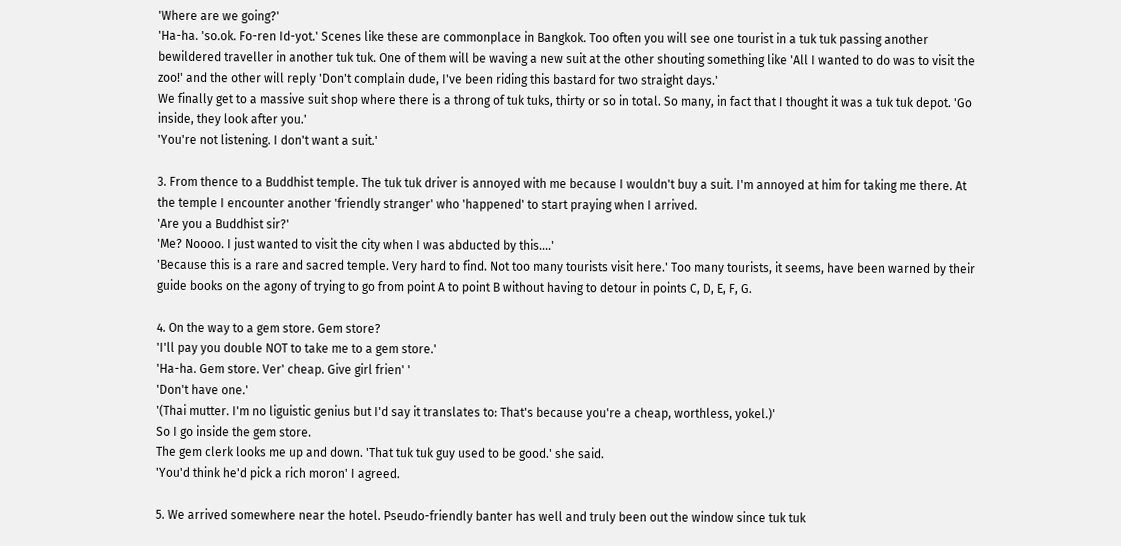'Where are we going?'
'Ha-ha. 'so.ok. Fo-ren Id-yot.' Scenes like these are commonplace in Bangkok. Too often you will see one tourist in a tuk tuk passing another bewildered traveller in another tuk tuk. One of them will be waving a new suit at the other shouting something like 'All I wanted to do was to visit the zoo!' and the other will reply 'Don't complain dude, I've been riding this bastard for two straight days.'
We finally get to a massive suit shop where there is a throng of tuk tuks, thirty or so in total. So many, in fact that I thought it was a tuk tuk depot. 'Go inside, they look after you.'
'You're not listening. I don't want a suit.'

3. From thence to a Buddhist temple. The tuk tuk driver is annoyed with me because I wouldn't buy a suit. I'm annoyed at him for taking me there. At the temple I encounter another 'friendly stranger' who 'happened' to start praying when I arrived.
'Are you a Buddhist sir?'
'Me? Noooo. I just wanted to visit the city when I was abducted by this....'
'Because this is a rare and sacred temple. Very hard to find. Not too many tourists visit here.' Too many tourists, it seems, have been warned by their guide books on the agony of trying to go from point A to point B without having to detour in points C, D, E, F, G.

4. On the way to a gem store. Gem store?
'I'll pay you double NOT to take me to a gem store.'
'Ha-ha. Gem store. Ver' cheap. Give girl frien' '
'Don't have one.'
'(Thai mutter. I'm no liguistic genius but I'd say it translates to: That's because you're a cheap, worthless, yokel.)'
So I go inside the gem store.
The gem clerk looks me up and down. 'That tuk tuk guy used to be good.' she said.
'You'd think he'd pick a rich moron' I agreed.

5. We arrived somewhere near the hotel. Pseudo-friendly banter has well and truly been out the window since tuk tuk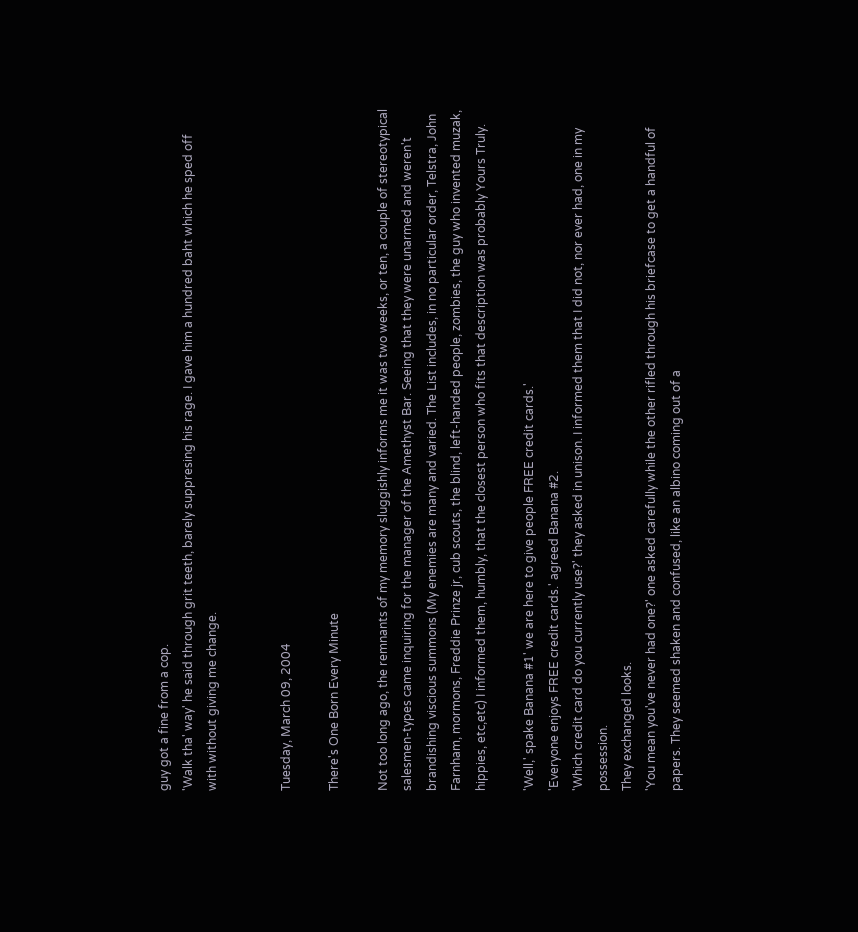guy got a fine from a cop.
'Walk tha' way' he said through grit teeth, barely suppresing his rage. I gave him a hundred baht which he sped off with without giving me change.


Tuesday, March 09, 2004

There's One Born Every Minute

Not too long ago, the remnants of my memory sluggishly informs me it was two weeks, or ten, a couple of stereotypical salesmen-types came inquiring for the manager of the Amethyst Bar. Seeing that they were unarmed and weren't brandishing viscious summons (My enemies are many and varied. The List includes, in no particular order, Telstra, John Farnham, mormons, Freddie Prinze jr, cub scouts, the blind, left-handed people, zombies, the guy who invented muzak, hippies, etc,etc) I informed them, humbly, that the closest person who fits that description was probably Yours Truly.

'Well,' spake Banana #1' we are here to give people FREE credit cards.'
'Everyone enjoys FREE credit cards.' agreed Banana #2.
'Which credit card do you currently use?' they asked in unison. I informed them that I did not, nor ever had, one in my possession.
They exchanged looks.
'You mean you've never had one?' one asked carefully while the other rifled through his briefcase to get a handful of papers. They seemed shaken and confused, like an albino coming out of a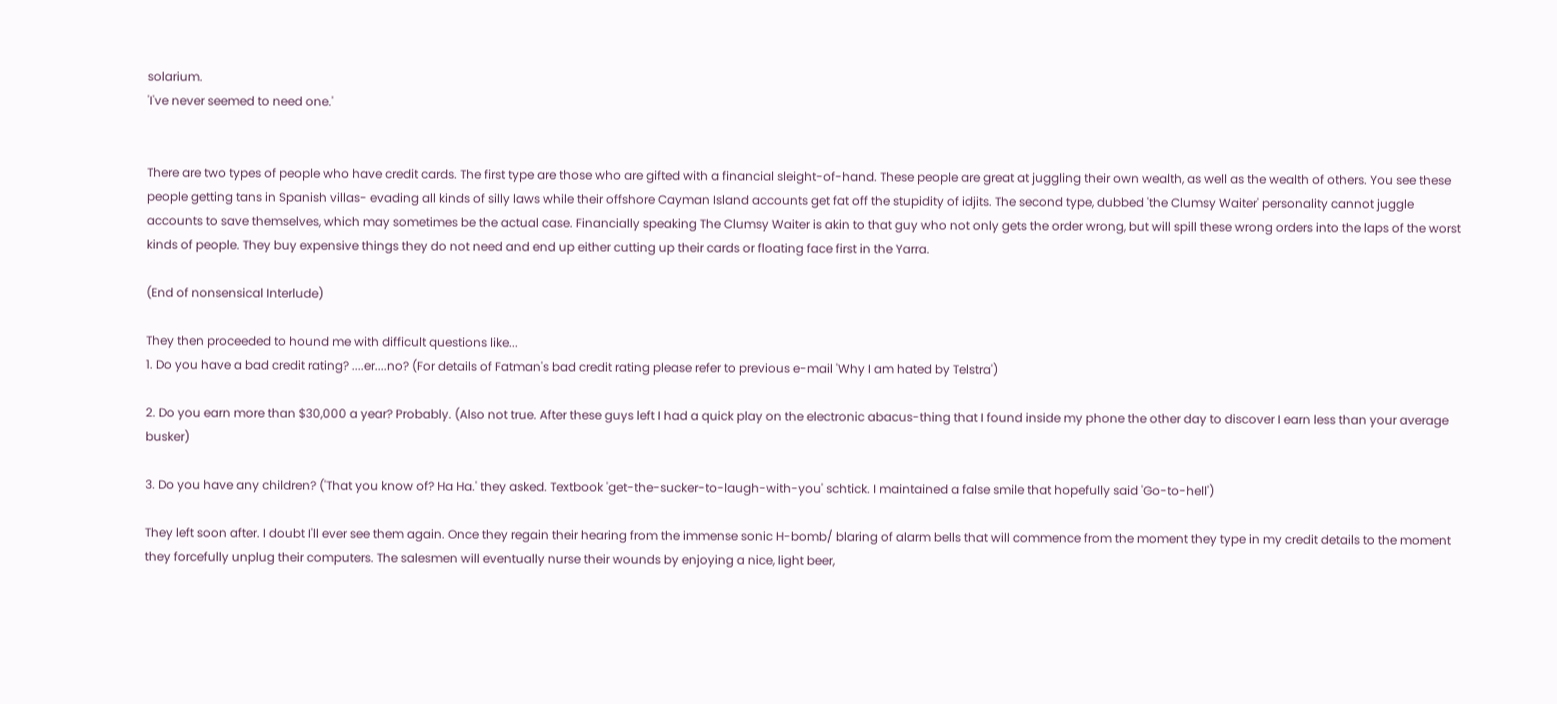solarium.
'I've never seemed to need one.'


There are two types of people who have credit cards. The first type are those who are gifted with a financial sleight-of-hand. These people are great at juggling their own wealth, as well as the wealth of others. You see these people getting tans in Spanish villas- evading all kinds of silly laws while their offshore Cayman Island accounts get fat off the stupidity of idjits. The second type, dubbed 'the Clumsy Waiter' personality cannot juggle accounts to save themselves, which may sometimes be the actual case. Financially speaking The Clumsy Waiter is akin to that guy who not only gets the order wrong, but will spill these wrong orders into the laps of the worst kinds of people. They buy expensive things they do not need and end up either cutting up their cards or floating face first in the Yarra.

(End of nonsensical Interlude)

They then proceeded to hound me with difficult questions like...
1. Do you have a bad credit rating? ....er....no? (For details of Fatman's bad credit rating please refer to previous e-mail 'Why I am hated by Telstra')

2. Do you earn more than $30,000 a year? Probably. (Also not true. After these guys left I had a quick play on the electronic abacus-thing that I found inside my phone the other day to discover I earn less than your average busker)

3. Do you have any children? ('That you know of? Ha Ha.' they asked. Textbook 'get-the-sucker-to-laugh-with-you' schtick. I maintained a false smile that hopefully said 'Go-to-hell')

They left soon after. I doubt I'll ever see them again. Once they regain their hearing from the immense sonic H-bomb/ blaring of alarm bells that will commence from the moment they type in my credit details to the moment they forcefully unplug their computers. The salesmen will eventually nurse their wounds by enjoying a nice, light beer,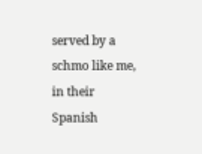served by a schmo like me, in their Spanish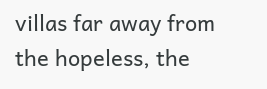villas far away from the hopeless, the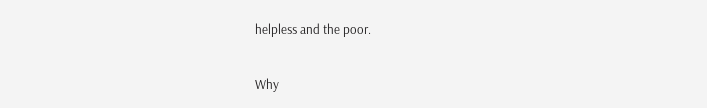helpless and the poor.

Why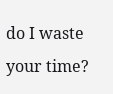do I waste your time?